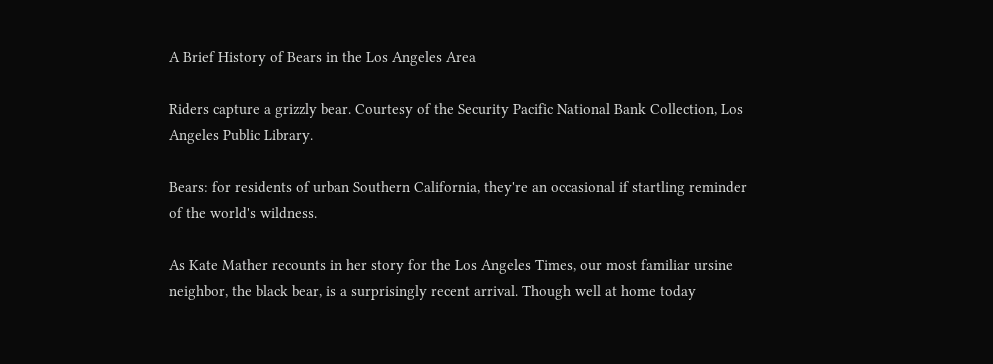A Brief History of Bears in the Los Angeles Area

Riders capture a grizzly bear. Courtesy of the Security Pacific National Bank Collection, Los Angeles Public Library.

Bears: for residents of urban Southern California, they're an occasional if startling reminder of the world's wildness.

As Kate Mather recounts in her story for the Los Angeles Times, our most familiar ursine neighbor, the black bear, is a surprisingly recent arrival. Though well at home today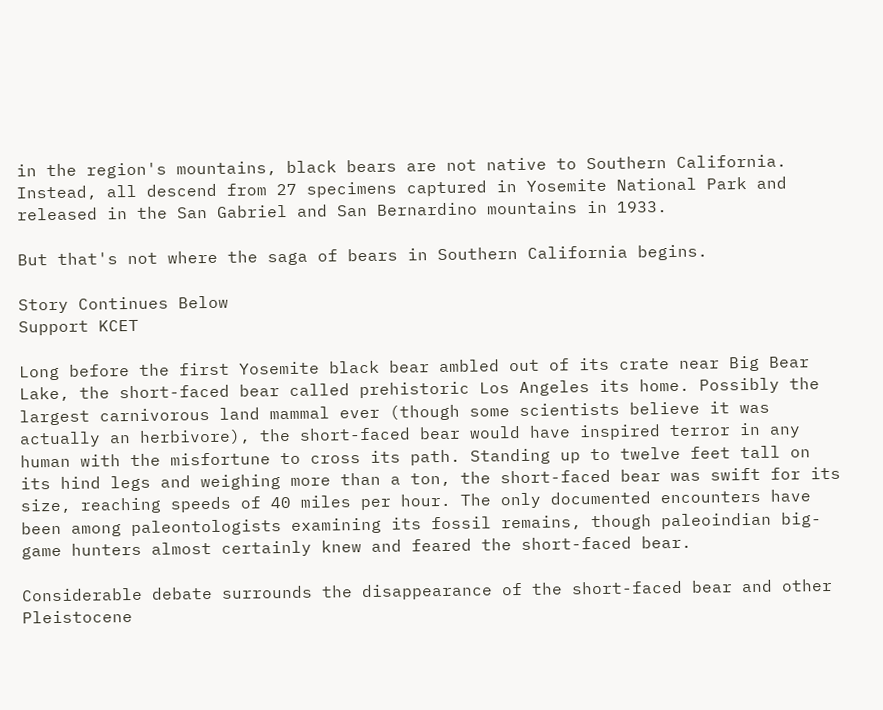in the region's mountains, black bears are not native to Southern California. Instead, all descend from 27 specimens captured in Yosemite National Park and released in the San Gabriel and San Bernardino mountains in 1933.

But that's not where the saga of bears in Southern California begins.

Story Continues Below
Support KCET

Long before the first Yosemite black bear ambled out of its crate near Big Bear Lake, the short-faced bear called prehistoric Los Angeles its home. Possibly the largest carnivorous land mammal ever (though some scientists believe it was actually an herbivore), the short-faced bear would have inspired terror in any human with the misfortune to cross its path. Standing up to twelve feet tall on its hind legs and weighing more than a ton, the short-faced bear was swift for its size, reaching speeds of 40 miles per hour. The only documented encounters have been among paleontologists examining its fossil remains, though paleoindian big-game hunters almost certainly knew and feared the short-faced bear.

Considerable debate surrounds the disappearance of the short-faced bear and other Pleistocene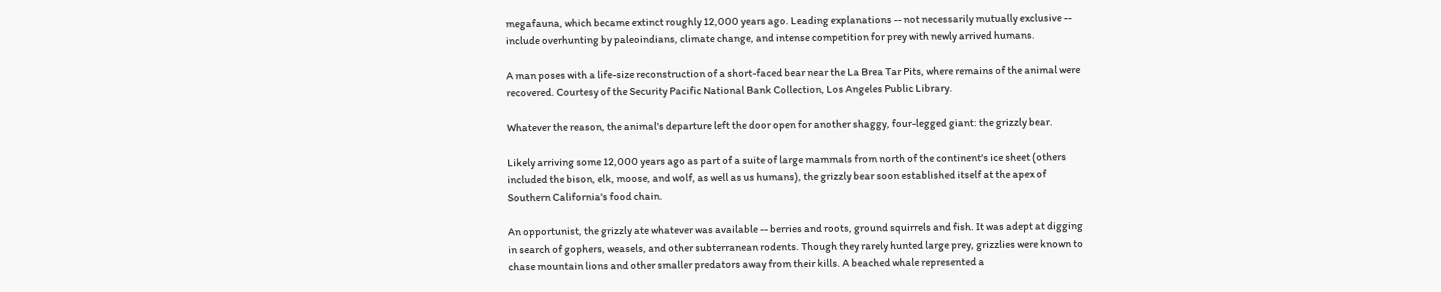megafauna, which became extinct roughly 12,000 years ago. Leading explanations -- not necessarily mutually exclusive -- include overhunting by paleoindians, climate change, and intense competition for prey with newly arrived humans.

A man poses with a life-size reconstruction of a short-faced bear near the La Brea Tar Pits, where remains of the animal were recovered. Courtesy of the Security Pacific National Bank Collection, Los Angeles Public Library.

Whatever the reason, the animal's departure left the door open for another shaggy, four-legged giant: the grizzly bear.

Likely arriving some 12,000 years ago as part of a suite of large mammals from north of the continent's ice sheet (others included the bison, elk, moose, and wolf, as well as us humans), the grizzly bear soon established itself at the apex of Southern California's food chain.

An opportunist, the grizzly ate whatever was available -- berries and roots, ground squirrels and fish. It was adept at digging in search of gophers, weasels, and other subterranean rodents. Though they rarely hunted large prey, grizzlies were known to chase mountain lions and other smaller predators away from their kills. A beached whale represented a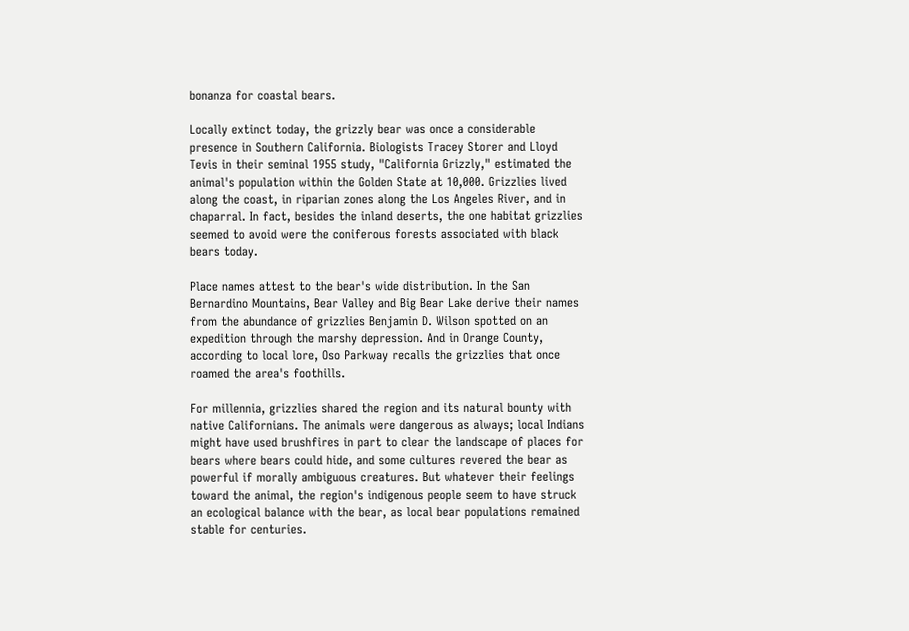bonanza for coastal bears.

Locally extinct today, the grizzly bear was once a considerable presence in Southern California. Biologists Tracey Storer and Lloyd Tevis in their seminal 1955 study, "California Grizzly," estimated the animal's population within the Golden State at 10,000. Grizzlies lived along the coast, in riparian zones along the Los Angeles River, and in chaparral. In fact, besides the inland deserts, the one habitat grizzlies seemed to avoid were the coniferous forests associated with black bears today.

Place names attest to the bear's wide distribution. In the San Bernardino Mountains, Bear Valley and Big Bear Lake derive their names from the abundance of grizzlies Benjamin D. Wilson spotted on an expedition through the marshy depression. And in Orange County, according to local lore, Oso Parkway recalls the grizzlies that once roamed the area's foothills.

For millennia, grizzlies shared the region and its natural bounty with native Californians. The animals were dangerous as always; local Indians might have used brushfires in part to clear the landscape of places for bears where bears could hide, and some cultures revered the bear as powerful if morally ambiguous creatures. But whatever their feelings toward the animal, the region's indigenous people seem to have struck an ecological balance with the bear, as local bear populations remained stable for centuries.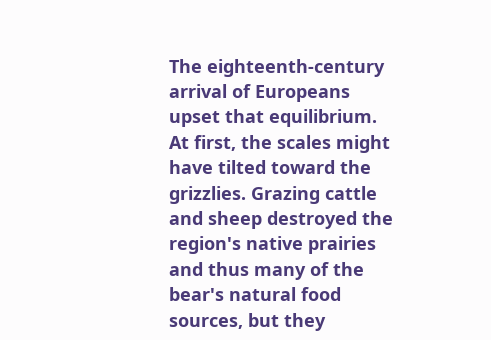The eighteenth-century arrival of Europeans upset that equilibrium. At first, the scales might have tilted toward the grizzlies. Grazing cattle and sheep destroyed the region's native prairies and thus many of the bear's natural food sources, but they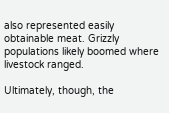also represented easily obtainable meat. Grizzly populations likely boomed where livestock ranged.

Ultimately, though, the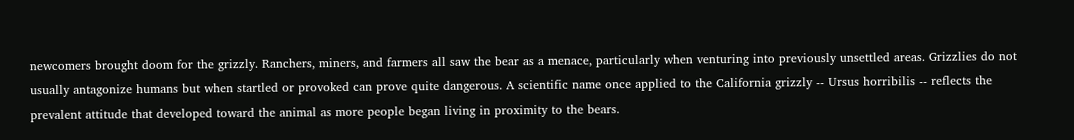newcomers brought doom for the grizzly. Ranchers, miners, and farmers all saw the bear as a menace, particularly when venturing into previously unsettled areas. Grizzlies do not usually antagonize humans but when startled or provoked can prove quite dangerous. A scientific name once applied to the California grizzly -- Ursus horribilis -- reflects the prevalent attitude that developed toward the animal as more people began living in proximity to the bears.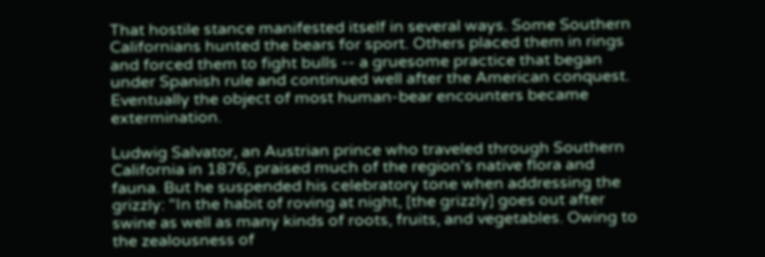That hostile stance manifested itself in several ways. Some Southern Californians hunted the bears for sport. Others placed them in rings and forced them to fight bulls -- a gruesome practice that began under Spanish rule and continued well after the American conquest. Eventually the object of most human-bear encounters became extermination.

Ludwig Salvator, an Austrian prince who traveled through Southern California in 1876, praised much of the region's native flora and fauna. But he suspended his celebratory tone when addressing the grizzly: "In the habit of roving at night, [the grizzly] goes out after swine as well as many kinds of roots, fruits, and vegetables. Owing to the zealousness of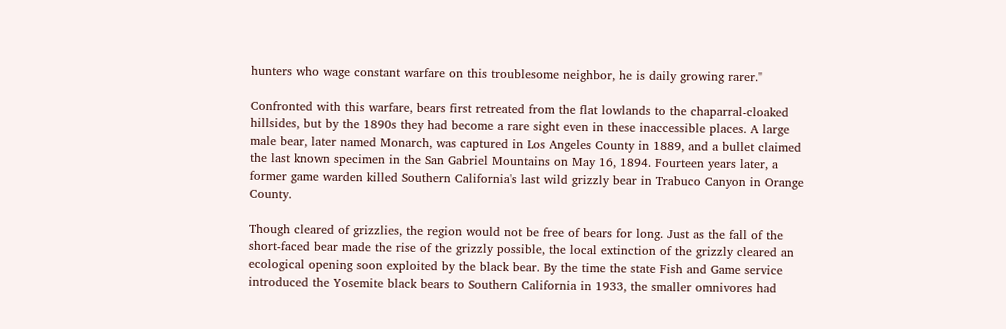hunters who wage constant warfare on this troublesome neighbor, he is daily growing rarer."

Confronted with this warfare, bears first retreated from the flat lowlands to the chaparral-cloaked hillsides, but by the 1890s they had become a rare sight even in these inaccessible places. A large male bear, later named Monarch, was captured in Los Angeles County in 1889, and a bullet claimed the last known specimen in the San Gabriel Mountains on May 16, 1894. Fourteen years later, a former game warden killed Southern California's last wild grizzly bear in Trabuco Canyon in Orange County.

Though cleared of grizzlies, the region would not be free of bears for long. Just as the fall of the short-faced bear made the rise of the grizzly possible, the local extinction of the grizzly cleared an ecological opening soon exploited by the black bear. By the time the state Fish and Game service introduced the Yosemite black bears to Southern California in 1933, the smaller omnivores had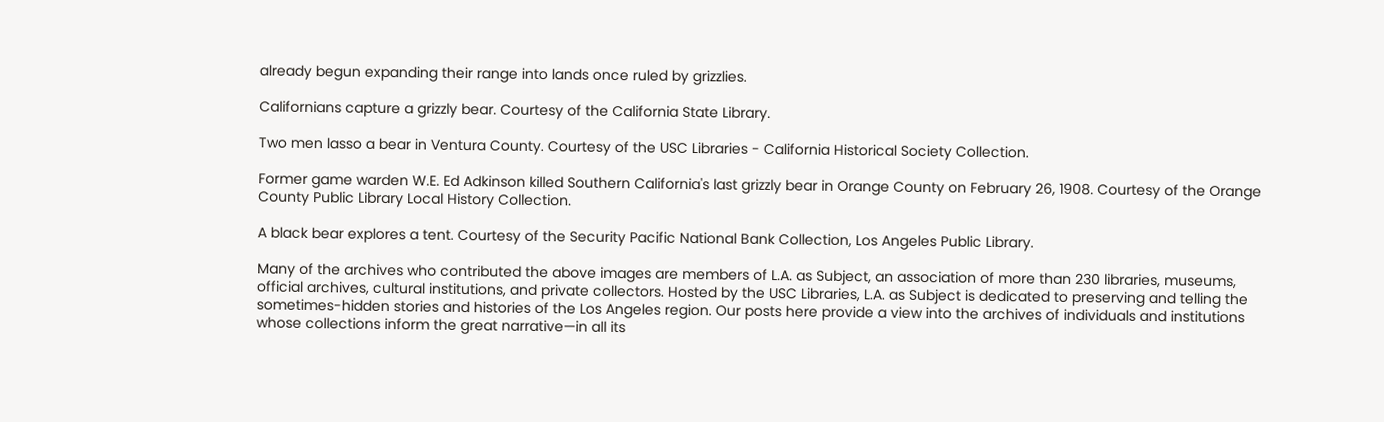already begun expanding their range into lands once ruled by grizzlies.

Californians capture a grizzly bear. Courtesy of the California State Library.

Two men lasso a bear in Ventura County. Courtesy of the USC Libraries - California Historical Society Collection.

Former game warden W.E. Ed Adkinson killed Southern California's last grizzly bear in Orange County on February 26, 1908. Courtesy of the Orange County Public Library Local History Collection.

A black bear explores a tent. Courtesy of the Security Pacific National Bank Collection, Los Angeles Public Library.

Many of the archives who contributed the above images are members of L.A. as Subject, an association of more than 230 libraries, museums, official archives, cultural institutions, and private collectors. Hosted by the USC Libraries, L.A. as Subject is dedicated to preserving and telling the sometimes-hidden stories and histories of the Los Angeles region. Our posts here provide a view into the archives of individuals and institutions whose collections inform the great narrative—in all its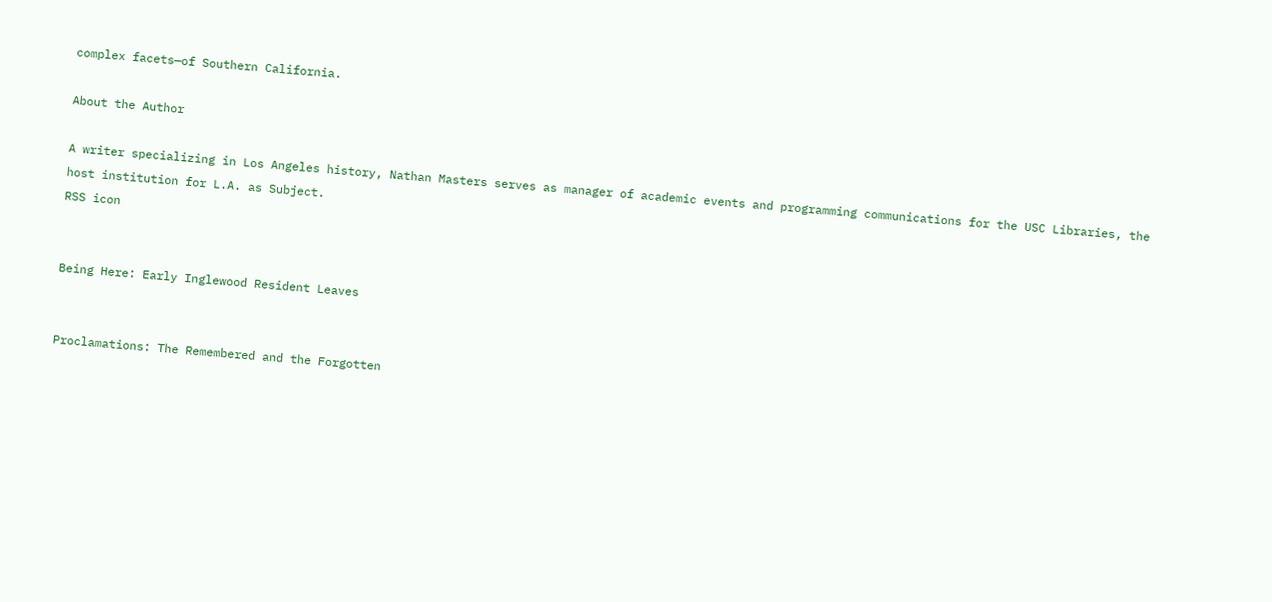complex facets—of Southern California.

About the Author

A writer specializing in Los Angeles history, Nathan Masters serves as manager of academic events and programming communications for the USC Libraries, the host institution for L.A. as Subject.
RSS icon


Being Here: Early Inglewood Resident Leaves


Proclamations: The Remembered and the Forgotten